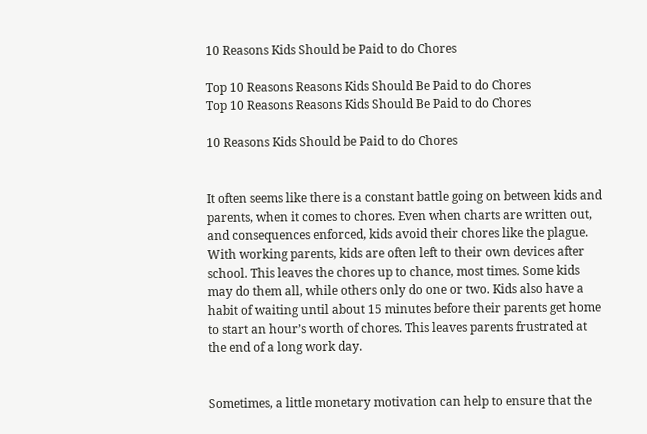10 Reasons Kids Should be Paid to do Chores

Top 10 Reasons Reasons Kids Should Be Paid to do Chores
Top 10 Reasons Reasons Kids Should Be Paid to do Chores

10 Reasons Kids Should be Paid to do Chores


It often seems like there is a constant battle going on between kids and parents, when it comes to chores. Even when charts are written out, and consequences enforced, kids avoid their chores like the plague. With working parents, kids are often left to their own devices after school. This leaves the chores up to chance, most times. Some kids may do them all, while others only do one or two. Kids also have a habit of waiting until about 15 minutes before their parents get home to start an hour’s worth of chores. This leaves parents frustrated at the end of a long work day.


Sometimes, a little monetary motivation can help to ensure that the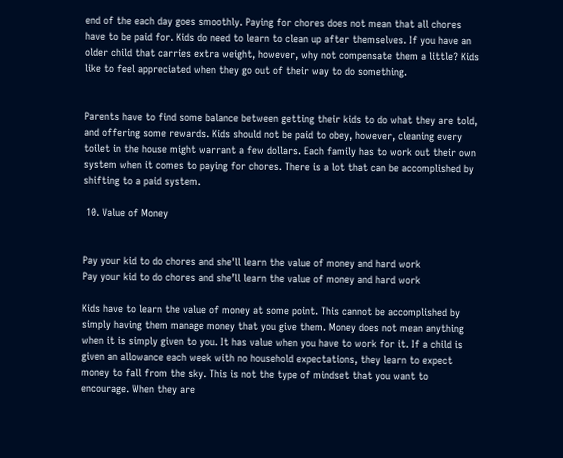end of the each day goes smoothly. Paying for chores does not mean that all chores have to be paid for. Kids do need to learn to clean up after themselves. If you have an older child that carries extra weight, however, why not compensate them a little? Kids like to feel appreciated when they go out of their way to do something.


Parents have to find some balance between getting their kids to do what they are told, and offering some rewards. Kids should not be paid to obey, however, cleaning every toilet in the house might warrant a few dollars. Each family has to work out their own system when it comes to paying for chores. There is a lot that can be accomplished by shifting to a paid system.

 10. Value of Money


Pay your kid to do chores and she'll learn the value of money and hard work
Pay your kid to do chores and she’ll learn the value of money and hard work

Kids have to learn the value of money at some point. This cannot be accomplished by simply having them manage money that you give them. Money does not mean anything when it is simply given to you. It has value when you have to work for it. If a child is given an allowance each week with no household expectations, they learn to expect money to fall from the sky. This is not the type of mindset that you want to encourage. When they are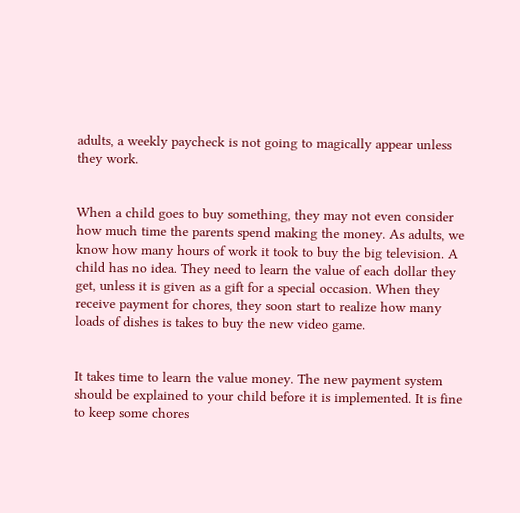adults, a weekly paycheck is not going to magically appear unless they work.


When a child goes to buy something, they may not even consider how much time the parents spend making the money. As adults, we know how many hours of work it took to buy the big television. A child has no idea. They need to learn the value of each dollar they get, unless it is given as a gift for a special occasion. When they receive payment for chores, they soon start to realize how many loads of dishes is takes to buy the new video game.


It takes time to learn the value money. The new payment system should be explained to your child before it is implemented. It is fine to keep some chores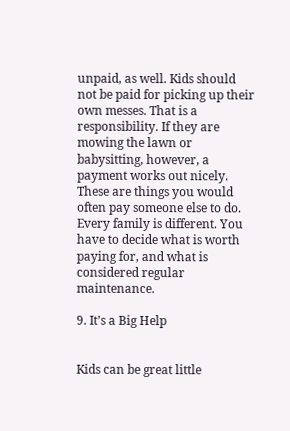unpaid, as well. Kids should not be paid for picking up their own messes. That is a responsibility. If they are mowing the lawn or babysitting, however, a payment works out nicely. These are things you would often pay someone else to do. Every family is different. You have to decide what is worth paying for, and what is considered regular maintenance.

9. It’s a Big Help


Kids can be great little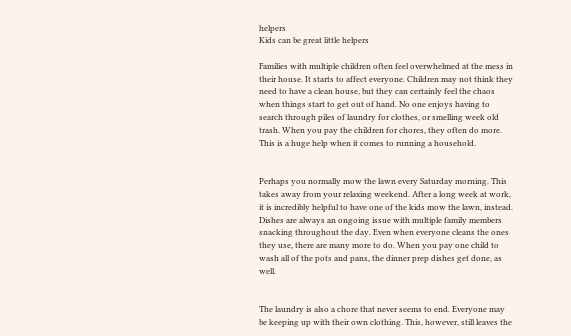helpers
Kids can be great little helpers

Families with multiple children often feel overwhelmed at the mess in their house. It starts to affect everyone. Children may not think they need to have a clean house, but they can certainly feel the chaos when things start to get out of hand. No one enjoys having to search through piles of laundry for clothes, or smelling week old trash. When you pay the children for chores, they often do more. This is a huge help when it comes to running a household.


Perhaps you normally mow the lawn every Saturday morning. This takes away from your relaxing weekend. After a long week at work, it is incredibly helpful to have one of the kids mow the lawn, instead. Dishes are always an ongoing issue with multiple family members snacking throughout the day. Even when everyone cleans the ones they use, there are many more to do. When you pay one child to wash all of the pots and pans, the dinner prep dishes get done, as well.


The laundry is also a chore that never seems to end. Everyone may be keeping up with their own clothing. This, however, still leaves the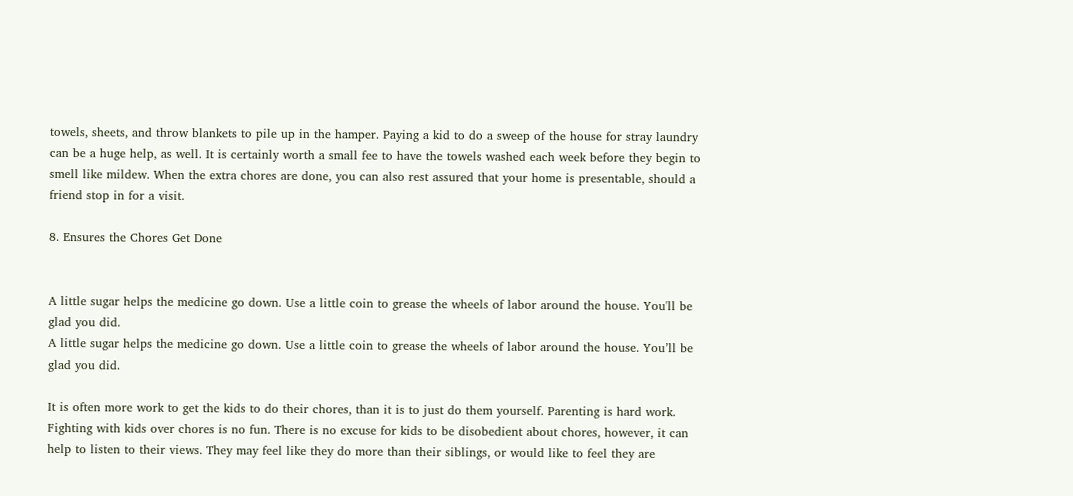towels, sheets, and throw blankets to pile up in the hamper. Paying a kid to do a sweep of the house for stray laundry can be a huge help, as well. It is certainly worth a small fee to have the towels washed each week before they begin to smell like mildew. When the extra chores are done, you can also rest assured that your home is presentable, should a friend stop in for a visit.

8. Ensures the Chores Get Done


A little sugar helps the medicine go down. Use a little coin to grease the wheels of labor around the house. You'll be glad you did.
A little sugar helps the medicine go down. Use a little coin to grease the wheels of labor around the house. You’ll be glad you did.

It is often more work to get the kids to do their chores, than it is to just do them yourself. Parenting is hard work. Fighting with kids over chores is no fun. There is no excuse for kids to be disobedient about chores, however, it can help to listen to their views. They may feel like they do more than their siblings, or would like to feel they are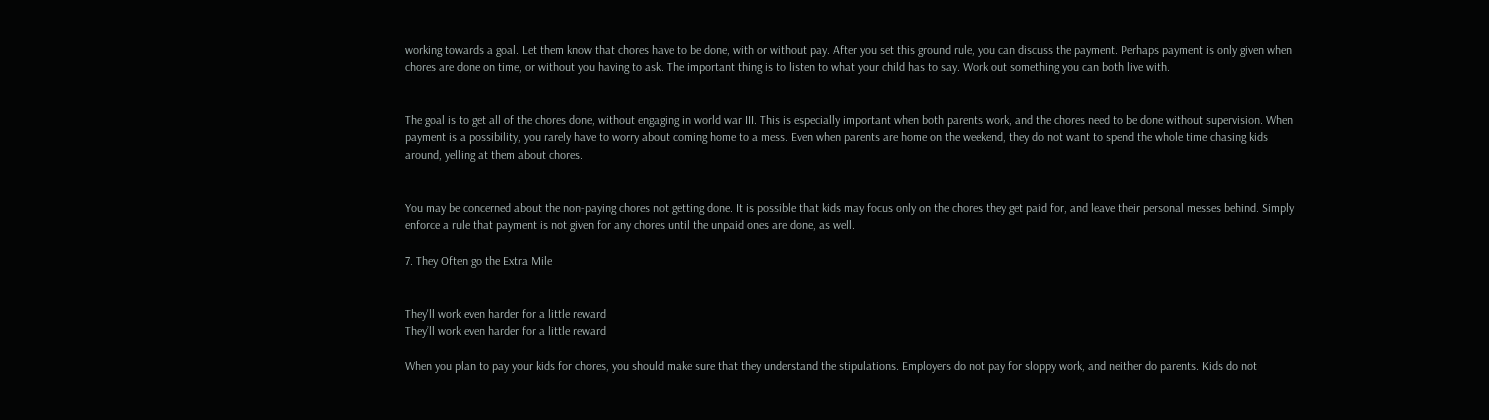working towards a goal. Let them know that chores have to be done, with or without pay. After you set this ground rule, you can discuss the payment. Perhaps payment is only given when chores are done on time, or without you having to ask. The important thing is to listen to what your child has to say. Work out something you can both live with.


The goal is to get all of the chores done, without engaging in world war III. This is especially important when both parents work, and the chores need to be done without supervision. When payment is a possibility, you rarely have to worry about coming home to a mess. Even when parents are home on the weekend, they do not want to spend the whole time chasing kids around, yelling at them about chores.


You may be concerned about the non-paying chores not getting done. It is possible that kids may focus only on the chores they get paid for, and leave their personal messes behind. Simply enforce a rule that payment is not given for any chores until the unpaid ones are done, as well.

7. They Often go the Extra Mile


They'll work even harder for a little reward
They’ll work even harder for a little reward

When you plan to pay your kids for chores, you should make sure that they understand the stipulations. Employers do not pay for sloppy work, and neither do parents. Kids do not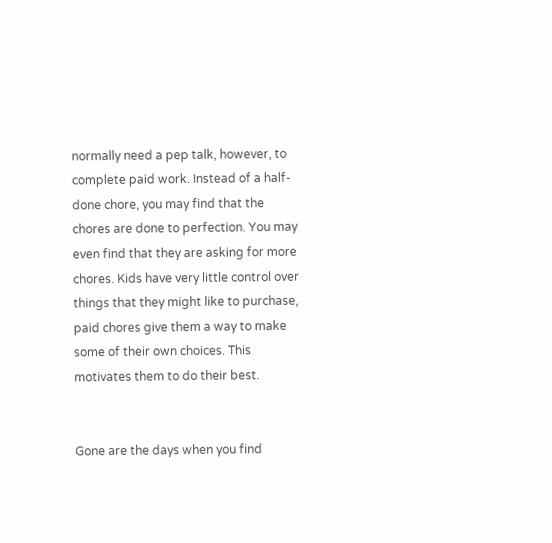normally need a pep talk, however, to complete paid work. Instead of a half-done chore, you may find that the chores are done to perfection. You may even find that they are asking for more chores. Kids have very little control over things that they might like to purchase, paid chores give them a way to make some of their own choices. This motivates them to do their best.


Gone are the days when you find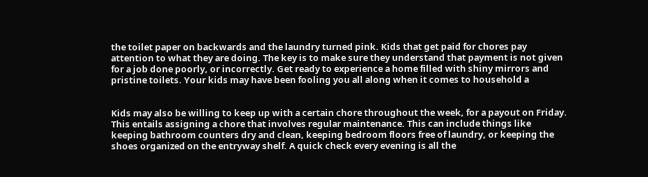the toilet paper on backwards and the laundry turned pink. Kids that get paid for chores pay attention to what they are doing. The key is to make sure they understand that payment is not given for a job done poorly, or incorrectly. Get ready to experience a home filled with shiny mirrors and pristine toilets. Your kids may have been fooling you all along when it comes to household a


Kids may also be willing to keep up with a certain chore throughout the week, for a payout on Friday. This entails assigning a chore that involves regular maintenance. This can include things like keeping bathroom counters dry and clean, keeping bedroom floors free of laundry, or keeping the shoes organized on the entryway shelf. A quick check every evening is all the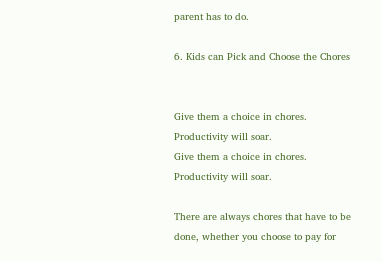parent has to do.

6. Kids can Pick and Choose the Chores


Give them a choice in chores. Productivity will soar.
Give them a choice in chores. Productivity will soar.

There are always chores that have to be done, whether you choose to pay for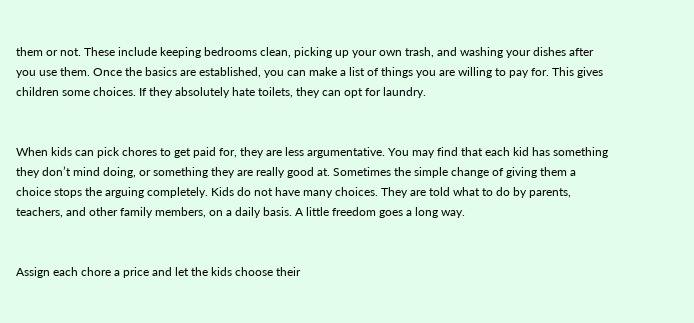them or not. These include keeping bedrooms clean, picking up your own trash, and washing your dishes after you use them. Once the basics are established, you can make a list of things you are willing to pay for. This gives children some choices. If they absolutely hate toilets, they can opt for laundry.


When kids can pick chores to get paid for, they are less argumentative. You may find that each kid has something they don’t mind doing, or something they are really good at. Sometimes the simple change of giving them a choice stops the arguing completely. Kids do not have many choices. They are told what to do by parents, teachers, and other family members, on a daily basis. A little freedom goes a long way.


Assign each chore a price and let the kids choose their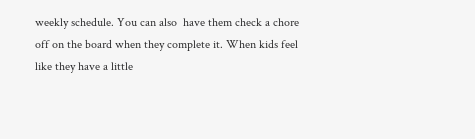weekly schedule. You can also  have them check a chore off on the board when they complete it. When kids feel like they have a little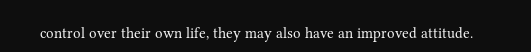control over their own life, they may also have an improved attitude.